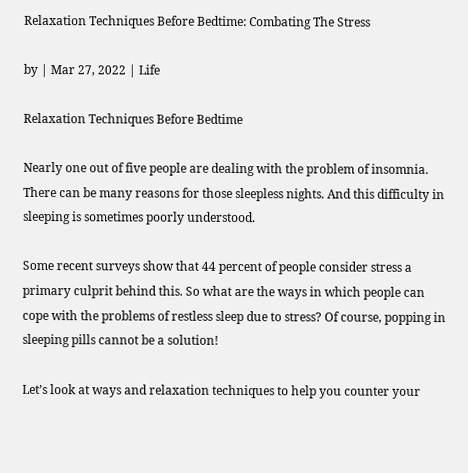Relaxation Techniques Before Bedtime: Combating The Stress

by | Mar 27, 2022 | Life

Relaxation Techniques Before Bedtime

Nearly one out of five people are dealing with the problem of insomnia. There can be many reasons for those sleepless nights. And this difficulty in sleeping is sometimes poorly understood.

Some recent surveys show that 44 percent of people consider stress a primary culprit behind this. So what are the ways in which people can cope with the problems of restless sleep due to stress? Of course, popping in sleeping pills cannot be a solution!

Let’s look at ways and relaxation techniques to help you counter your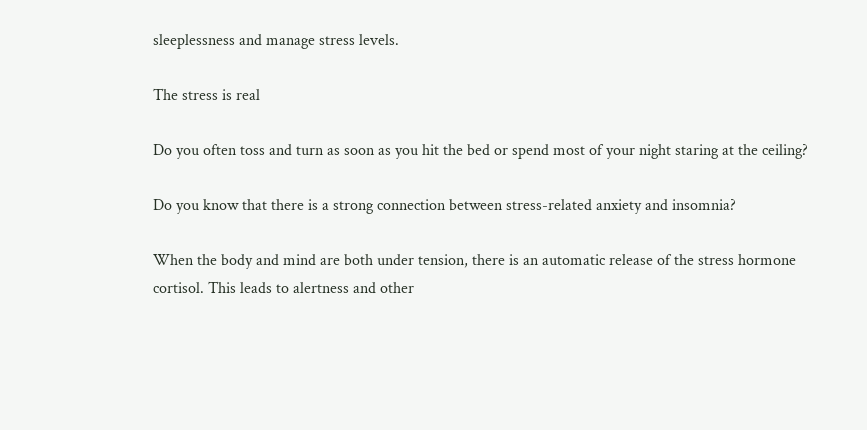sleeplessness and manage stress levels.

The stress is real

Do you often toss and turn as soon as you hit the bed or spend most of your night staring at the ceiling?

Do you know that there is a strong connection between stress-related anxiety and insomnia?

When the body and mind are both under tension, there is an automatic release of the stress hormone cortisol. This leads to alertness and other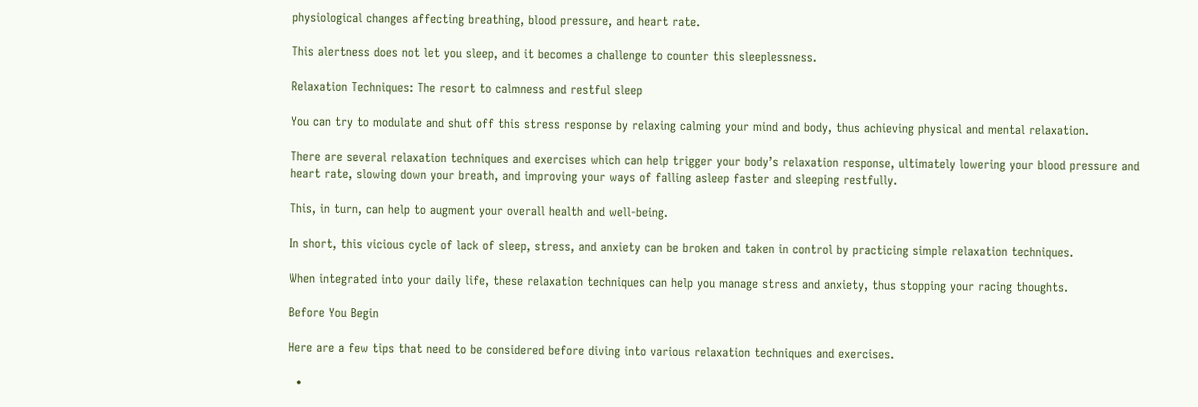physiological changes affecting breathing, blood pressure, and heart rate.

This alertness does not let you sleep, and it becomes a challenge to counter this sleeplessness.

Relaxation Techniques: The resort to calmness and restful sleep

You can try to modulate and shut off this stress response by relaxing calming your mind and body, thus achieving physical and mental relaxation.

There are several relaxation techniques and exercises which can help trigger your body’s relaxation response, ultimately lowering your blood pressure and heart rate, slowing down your breath, and improving your ways of falling asleep faster and sleeping restfully.

This, in turn, can help to augment your overall health and well-being.

In short, this vicious cycle of lack of sleep, stress, and anxiety can be broken and taken in control by practicing simple relaxation techniques.

When integrated into your daily life, these relaxation techniques can help you manage stress and anxiety, thus stopping your racing thoughts.

Before You Begin

Here are a few tips that need to be considered before diving into various relaxation techniques and exercises.

  •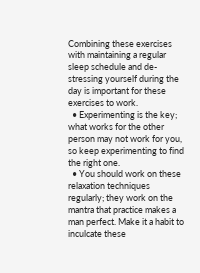Combining these exercises with maintaining a regular sleep schedule and de-stressing yourself during the day is important for these exercises to work.
  • Experimenting is the key; what works for the other person may not work for you, so keep experimenting to find the right one.
  • You should work on these relaxation techniques regularly; they work on the mantra that practice makes a man perfect. Make it a habit to inculcate these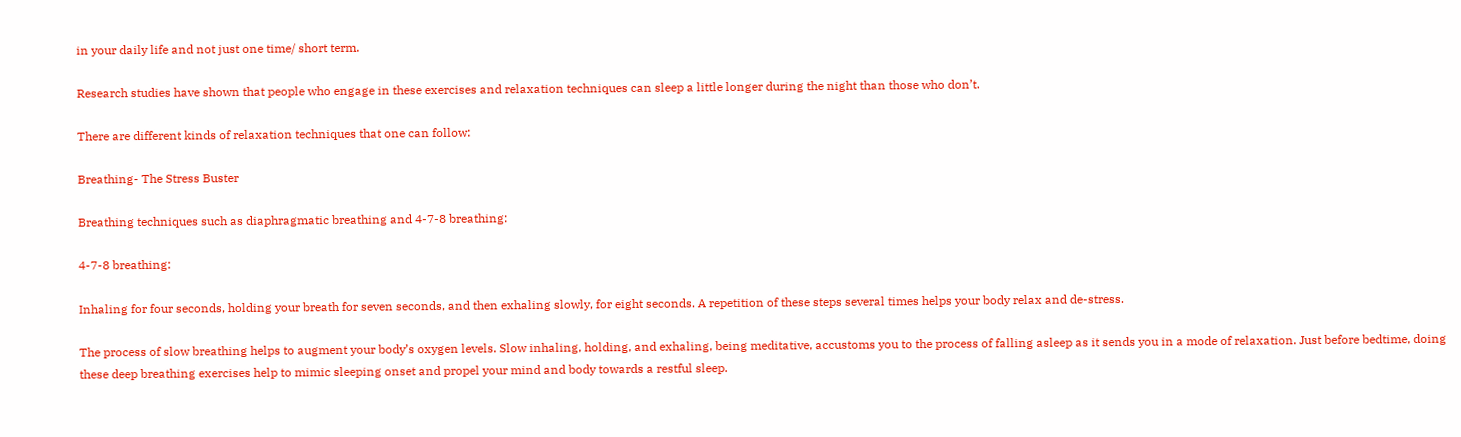in your daily life and not just one time/ short term.

Research studies have shown that people who engage in these exercises and relaxation techniques can sleep a little longer during the night than those who don’t.

There are different kinds of relaxation techniques that one can follow:

Breathing- The Stress Buster

Breathing techniques such as diaphragmatic breathing and 4-7-8 breathing:

4-7-8 breathing:

Inhaling for four seconds, holding your breath for seven seconds, and then exhaling slowly, for eight seconds. A repetition of these steps several times helps your body relax and de-stress.

The process of slow breathing helps to augment your body’s oxygen levels. Slow inhaling, holding, and exhaling, being meditative, accustoms you to the process of falling asleep as it sends you in a mode of relaxation. Just before bedtime, doing these deep breathing exercises help to mimic sleeping onset and propel your mind and body towards a restful sleep.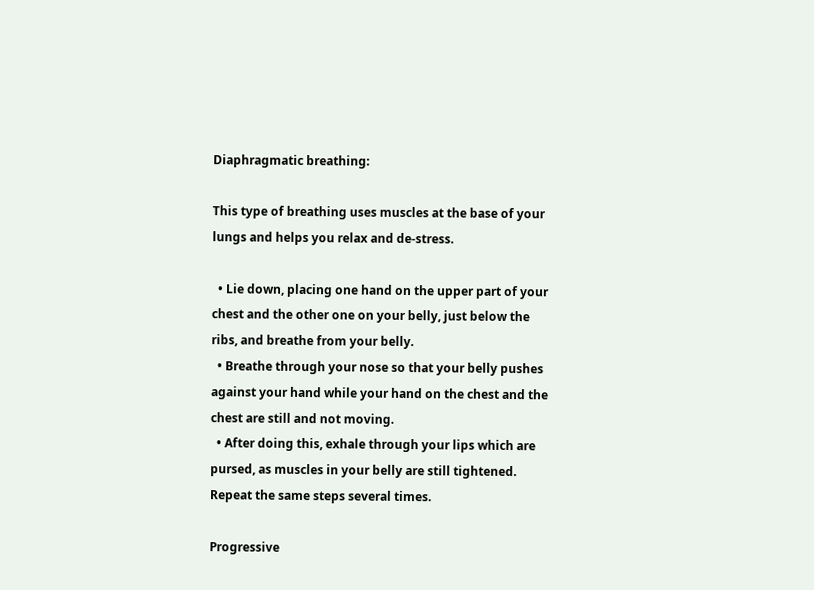Diaphragmatic breathing:

This type of breathing uses muscles at the base of your lungs and helps you relax and de-stress.

  • Lie down, placing one hand on the upper part of your chest and the other one on your belly, just below the ribs, and breathe from your belly.
  • Breathe through your nose so that your belly pushes against your hand while your hand on the chest and the chest are still and not moving.
  • After doing this, exhale through your lips which are pursed, as muscles in your belly are still tightened. Repeat the same steps several times.

Progressive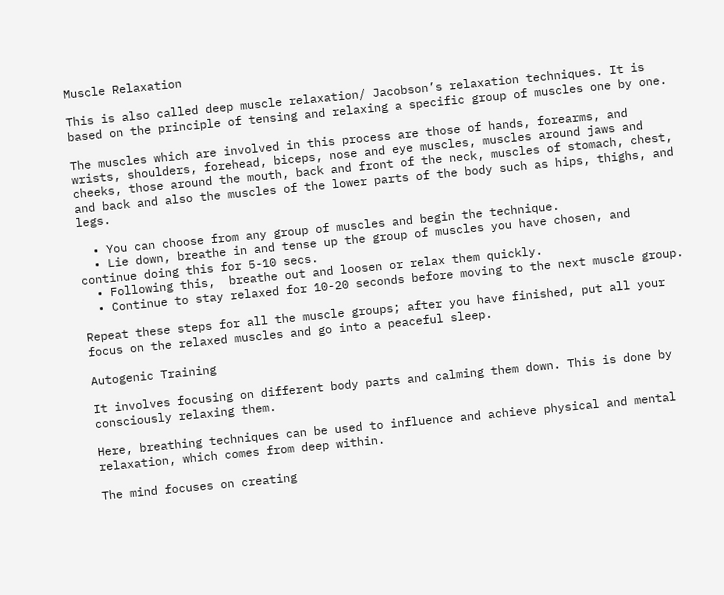Muscle Relaxation

This is also called deep muscle relaxation/ Jacobson’s relaxation techniques. It is based on the principle of tensing and relaxing a specific group of muscles one by one.

The muscles which are involved in this process are those of hands, forearms, and wrists, shoulders, forehead, biceps, nose and eye muscles, muscles around jaws and cheeks, those around the mouth, back and front of the neck, muscles of stomach, chest, and back and also the muscles of the lower parts of the body such as hips, thighs, and legs.

  • You can choose from any group of muscles and begin the technique.
  • Lie down, breathe in and tense up the group of muscles you have chosen, and continue doing this for 5-10 secs.
  • Following this,  breathe out and loosen or relax them quickly.
  • Continue to stay relaxed for 10-20 seconds before moving to the next muscle group.

Repeat these steps for all the muscle groups; after you have finished, put all your focus on the relaxed muscles and go into a peaceful sleep.

Autogenic Training

It involves focusing on different body parts and calming them down. This is done by consciously relaxing them.

Here, breathing techniques can be used to influence and achieve physical and mental relaxation, which comes from deep within.

The mind focuses on creating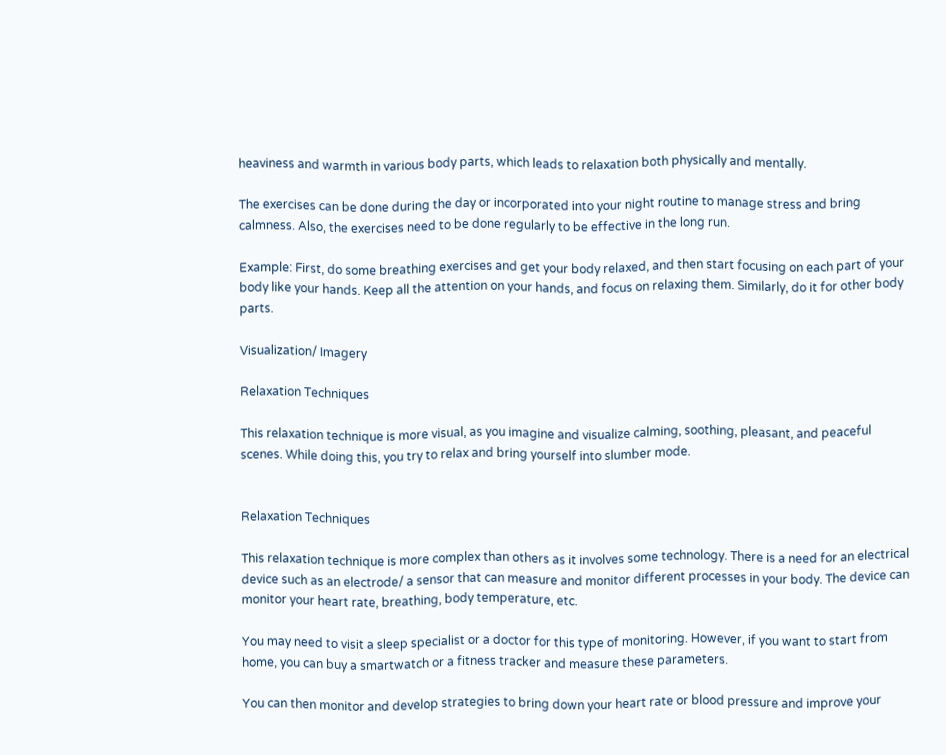heaviness and warmth in various body parts, which leads to relaxation both physically and mentally.

The exercises can be done during the day or incorporated into your night routine to manage stress and bring calmness. Also, the exercises need to be done regularly to be effective in the long run.

Example: First, do some breathing exercises and get your body relaxed, and then start focusing on each part of your body like your hands. Keep all the attention on your hands, and focus on relaxing them. Similarly, do it for other body parts.

Visualization/ Imagery

Relaxation Techniques

This relaxation technique is more visual, as you imagine and visualize calming, soothing, pleasant, and peaceful scenes. While doing this, you try to relax and bring yourself into slumber mode.


Relaxation Techniques

This relaxation technique is more complex than others as it involves some technology. There is a need for an electrical device such as an electrode/ a sensor that can measure and monitor different processes in your body. The device can monitor your heart rate, breathing, body temperature, etc.

You may need to visit a sleep specialist or a doctor for this type of monitoring. However, if you want to start from home, you can buy a smartwatch or a fitness tracker and measure these parameters.

You can then monitor and develop strategies to bring down your heart rate or blood pressure and improve your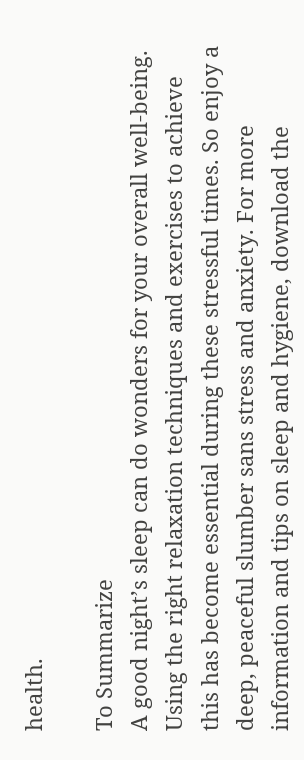health.

To Summarize
A good night’s sleep can do wonders for your overall well-being. Using the right relaxation techniques and exercises to achieve this has become essential during these stressful times. So enjoy a deep, peaceful slumber sans stress and anxiety. For more information and tips on sleep and hygiene, download the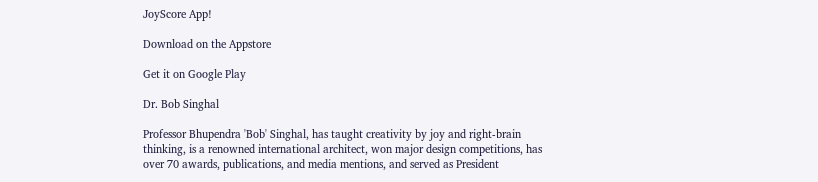JoyScore App!

Download on the Appstore

Get it on Google Play

Dr. Bob Singhal

Professor Bhupendra 'Bob' Singhal, has taught creativity by joy and right-brain thinking, is a renowned international architect, won major design competitions, has over 70 awards, publications, and media mentions, and served as President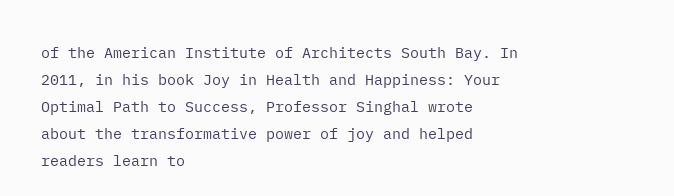of the American Institute of Architects South Bay. In 2011, in his book Joy in Health and Happiness: Your Optimal Path to Success, Professor Singhal wrote about the transformative power of joy and helped readers learn to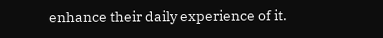enhance their daily experience of it.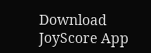Download JoyScore App